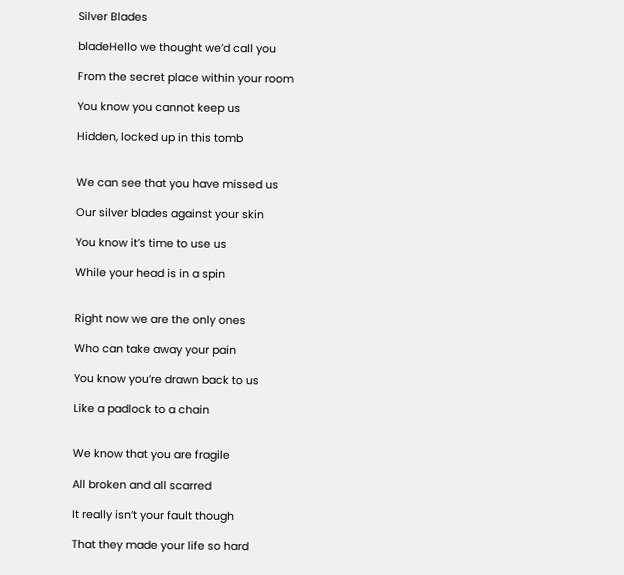Silver Blades

bladeHello we thought we’d call you

From the secret place within your room

You know you cannot keep us

Hidden, locked up in this tomb


We can see that you have missed us

Our silver blades against your skin

You know it’s time to use us

While your head is in a spin


Right now we are the only ones

Who can take away your pain

You know you’re drawn back to us

Like a padlock to a chain


We know that you are fragile

All broken and all scarred

It really isn’t your fault though

That they made your life so hard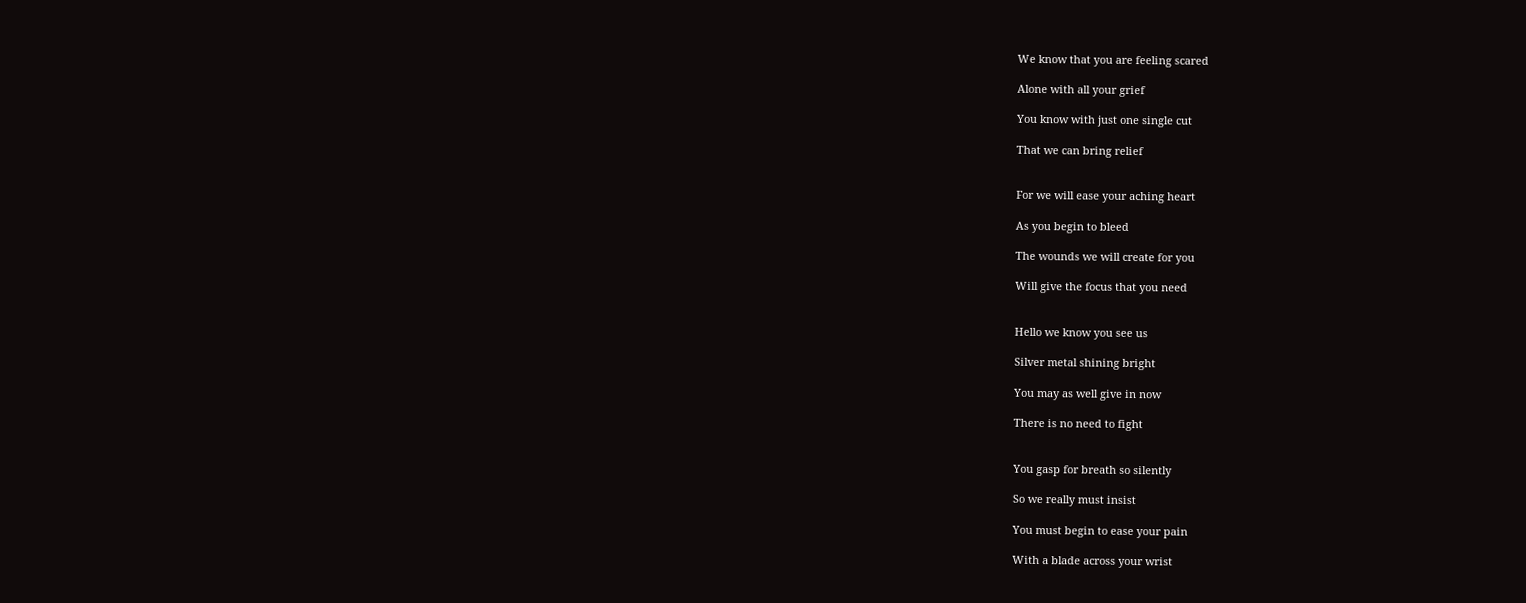We know that you are feeling scared

Alone with all your grief

You know with just one single cut

That we can bring relief


For we will ease your aching heart

As you begin to bleed

The wounds we will create for you

Will give the focus that you need


Hello we know you see us

Silver metal shining bright

You may as well give in now

There is no need to fight


You gasp for breath so silently

So we really must insist

You must begin to ease your pain

With a blade across your wrist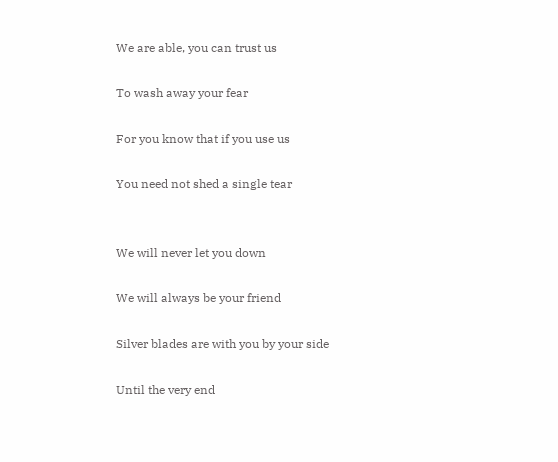We are able, you can trust us

To wash away your fear

For you know that if you use us

You need not shed a single tear


We will never let you down

We will always be your friend

Silver blades are with you by your side

Until the very end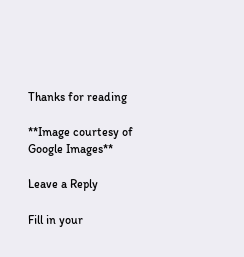Thanks for reading

**Image courtesy of Google Images**

Leave a Reply

Fill in your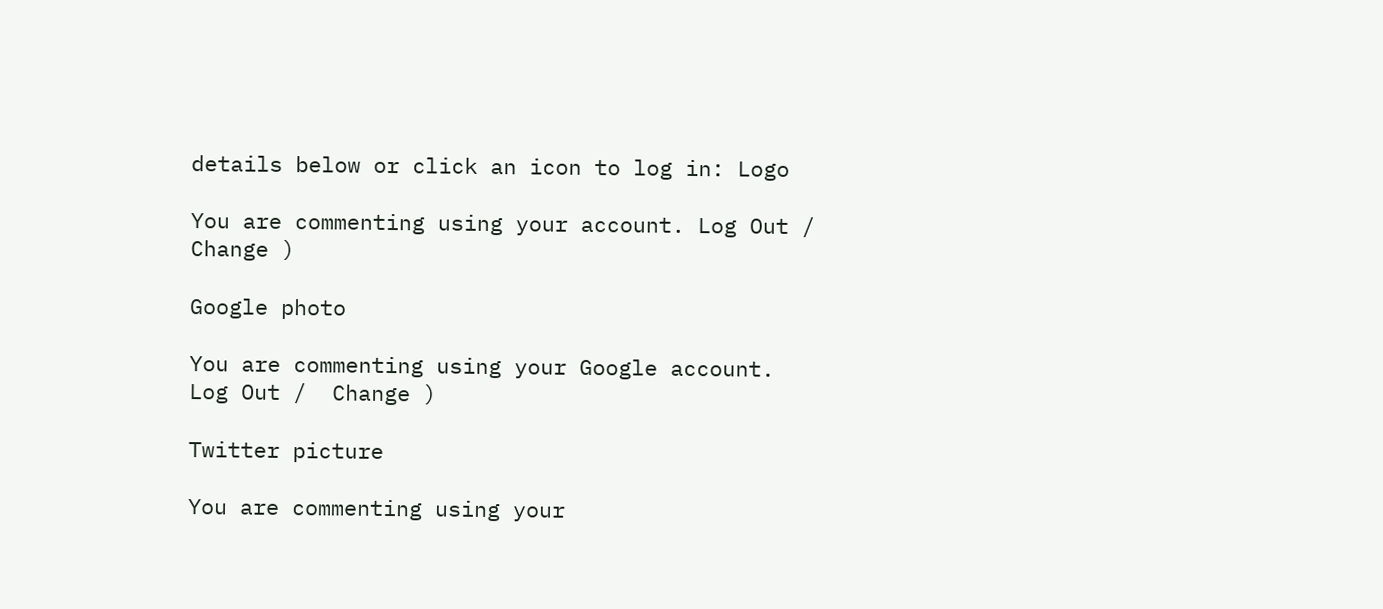details below or click an icon to log in: Logo

You are commenting using your account. Log Out /  Change )

Google photo

You are commenting using your Google account. Log Out /  Change )

Twitter picture

You are commenting using your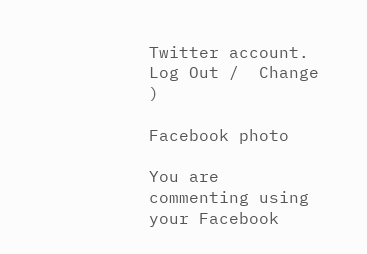Twitter account. Log Out /  Change )

Facebook photo

You are commenting using your Facebook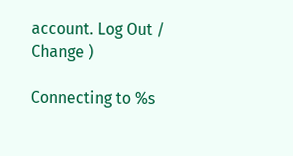account. Log Out /  Change )

Connecting to %s